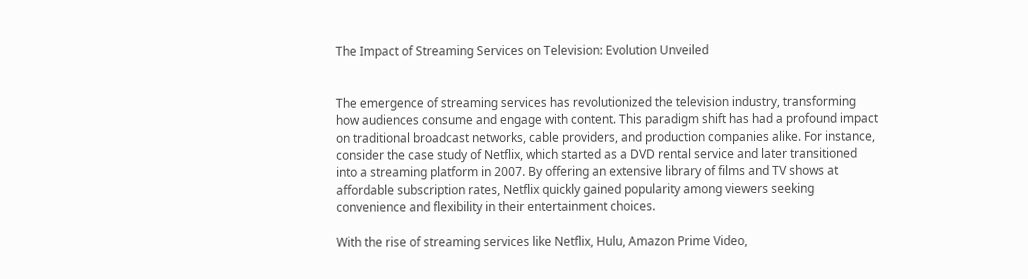The Impact of Streaming Services on Television: Evolution Unveiled


The emergence of streaming services has revolutionized the television industry, transforming how audiences consume and engage with content. This paradigm shift has had a profound impact on traditional broadcast networks, cable providers, and production companies alike. For instance, consider the case study of Netflix, which started as a DVD rental service and later transitioned into a streaming platform in 2007. By offering an extensive library of films and TV shows at affordable subscription rates, Netflix quickly gained popularity among viewers seeking convenience and flexibility in their entertainment choices.

With the rise of streaming services like Netflix, Hulu, Amazon Prime Video,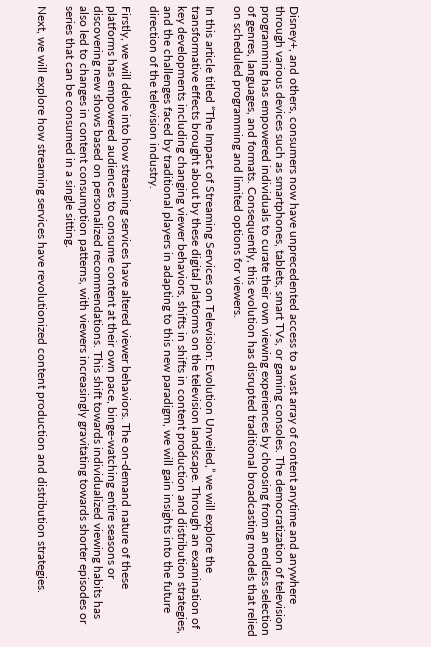Disney+, and others, consumers now have unprecedented access to a vast array of content anytime and anywhere through various devices such as smartphones, tablets, smart TVs, or gaming consoles. The democratization of television programming has empowered individuals to curate their own viewing experiences by choosing from an endless selection of genres, languages, and formats. Consequently, this evolution has disrupted traditional broadcasting models that relied on scheduled programming and limited options for viewers.

In this article titled “The Impact of Streaming Services on Television: Evolution Unveiled,” we will explore the transformative effects brought about by these digital platforms on the television landscape. Through an examination of key developments including changing viewer behaviors, shifts in shifts in content production and distribution strategies, and the challenges faced by traditional players in adapting to this new paradigm, we will gain insights into the future direction of the television industry.

Firstly, we will delve into how streaming services have altered viewer behaviors. The on-demand nature of these platforms has empowered audiences to consume content at their own pace, binge-watching entire seasons or discovering new shows based on personalized recommendations. This shift towards individualized viewing habits has also led to changes in content consumption patterns, with viewers increasingly gravitating towards shorter episodes or series that can be consumed in a single sitting.

Next, we will explore how streaming services have revolutionized content production and distribution strategies.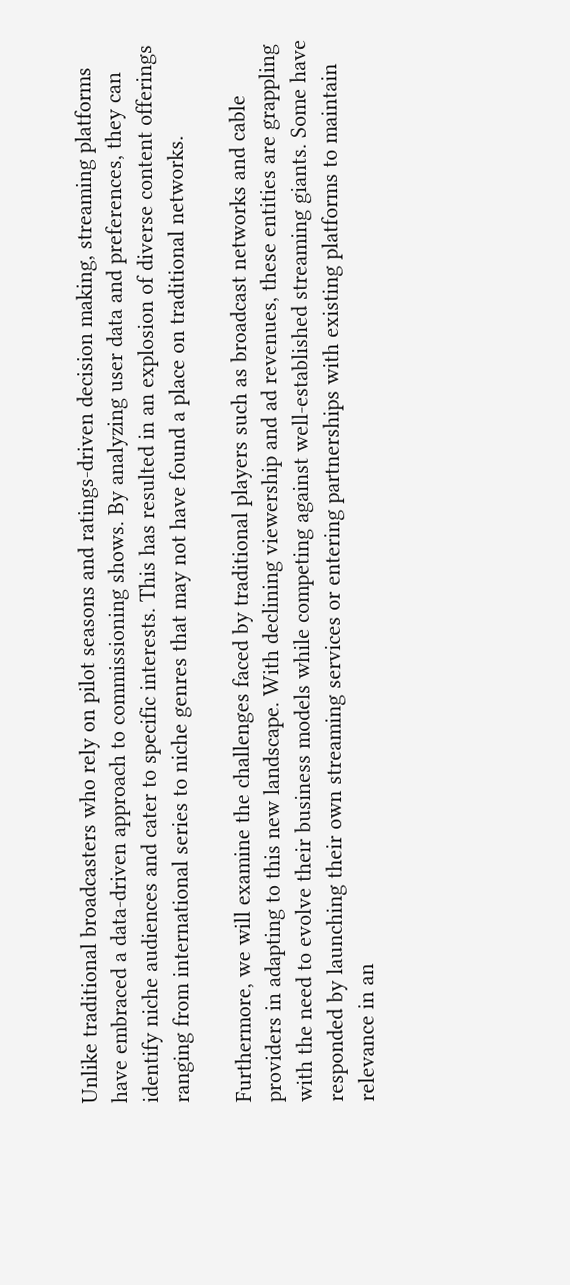Unlike traditional broadcasters who rely on pilot seasons and ratings-driven decision making, streaming platforms have embraced a data-driven approach to commissioning shows. By analyzing user data and preferences, they can identify niche audiences and cater to specific interests. This has resulted in an explosion of diverse content offerings ranging from international series to niche genres that may not have found a place on traditional networks.

Furthermore, we will examine the challenges faced by traditional players such as broadcast networks and cable providers in adapting to this new landscape. With declining viewership and ad revenues, these entities are grappling with the need to evolve their business models while competing against well-established streaming giants. Some have responded by launching their own streaming services or entering partnerships with existing platforms to maintain relevance in an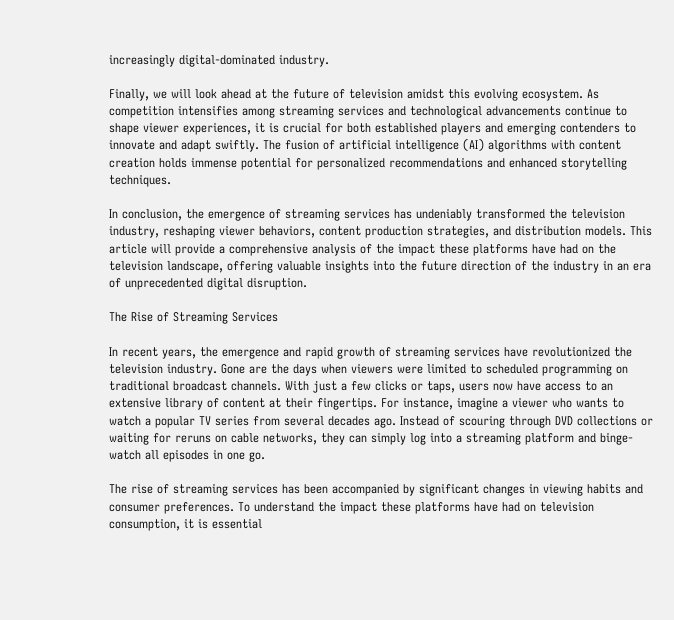increasingly digital-dominated industry.

Finally, we will look ahead at the future of television amidst this evolving ecosystem. As competition intensifies among streaming services and technological advancements continue to shape viewer experiences, it is crucial for both established players and emerging contenders to innovate and adapt swiftly. The fusion of artificial intelligence (AI) algorithms with content creation holds immense potential for personalized recommendations and enhanced storytelling techniques.

In conclusion, the emergence of streaming services has undeniably transformed the television industry, reshaping viewer behaviors, content production strategies, and distribution models. This article will provide a comprehensive analysis of the impact these platforms have had on the television landscape, offering valuable insights into the future direction of the industry in an era of unprecedented digital disruption.

The Rise of Streaming Services

In recent years, the emergence and rapid growth of streaming services have revolutionized the television industry. Gone are the days when viewers were limited to scheduled programming on traditional broadcast channels. With just a few clicks or taps, users now have access to an extensive library of content at their fingertips. For instance, imagine a viewer who wants to watch a popular TV series from several decades ago. Instead of scouring through DVD collections or waiting for reruns on cable networks, they can simply log into a streaming platform and binge-watch all episodes in one go.

The rise of streaming services has been accompanied by significant changes in viewing habits and consumer preferences. To understand the impact these platforms have had on television consumption, it is essential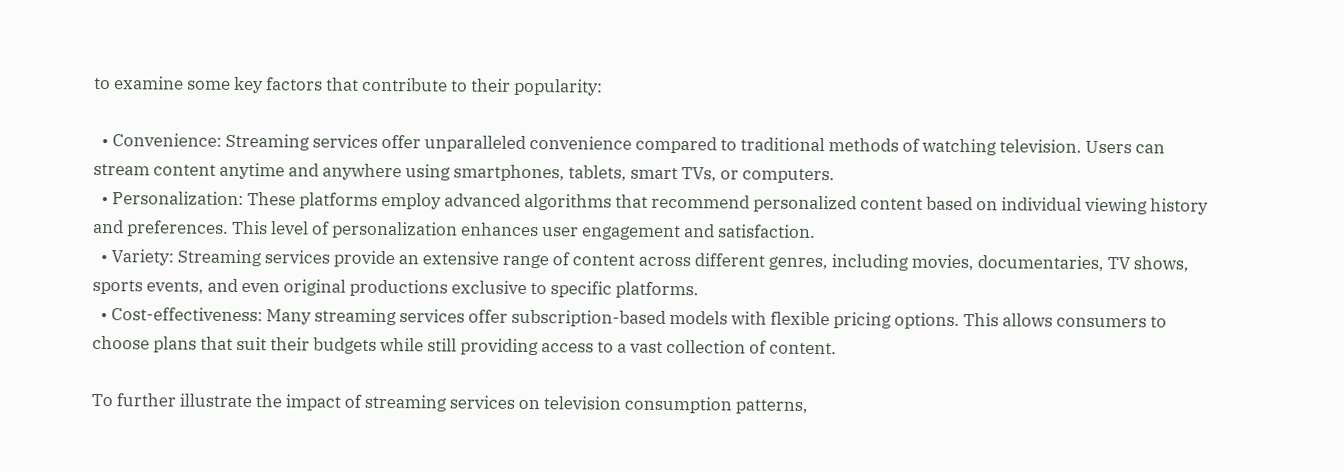to examine some key factors that contribute to their popularity:

  • Convenience: Streaming services offer unparalleled convenience compared to traditional methods of watching television. Users can stream content anytime and anywhere using smartphones, tablets, smart TVs, or computers.
  • Personalization: These platforms employ advanced algorithms that recommend personalized content based on individual viewing history and preferences. This level of personalization enhances user engagement and satisfaction.
  • Variety: Streaming services provide an extensive range of content across different genres, including movies, documentaries, TV shows, sports events, and even original productions exclusive to specific platforms.
  • Cost-effectiveness: Many streaming services offer subscription-based models with flexible pricing options. This allows consumers to choose plans that suit their budgets while still providing access to a vast collection of content.

To further illustrate the impact of streaming services on television consumption patterns,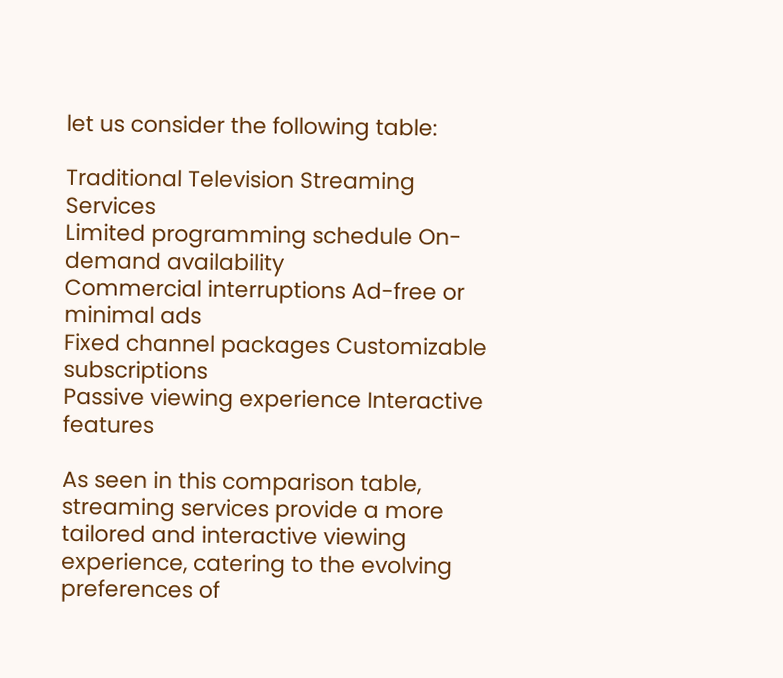let us consider the following table:

Traditional Television Streaming Services
Limited programming schedule On-demand availability
Commercial interruptions Ad-free or minimal ads
Fixed channel packages Customizable subscriptions
Passive viewing experience Interactive features

As seen in this comparison table, streaming services provide a more tailored and interactive viewing experience, catering to the evolving preferences of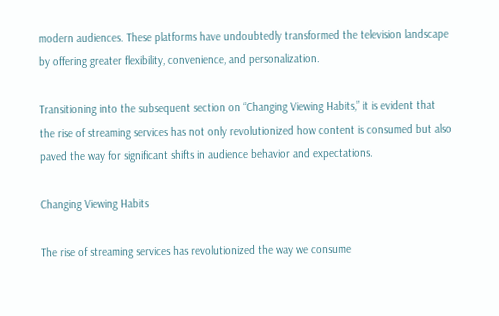modern audiences. These platforms have undoubtedly transformed the television landscape by offering greater flexibility, convenience, and personalization.

Transitioning into the subsequent section on “Changing Viewing Habits,” it is evident that the rise of streaming services has not only revolutionized how content is consumed but also paved the way for significant shifts in audience behavior and expectations.

Changing Viewing Habits

The rise of streaming services has revolutionized the way we consume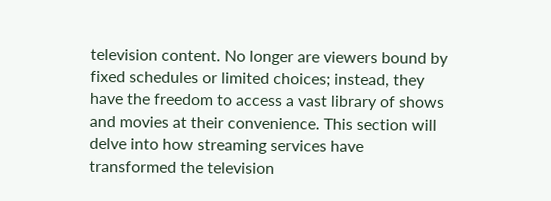television content. No longer are viewers bound by fixed schedules or limited choices; instead, they have the freedom to access a vast library of shows and movies at their convenience. This section will delve into how streaming services have transformed the television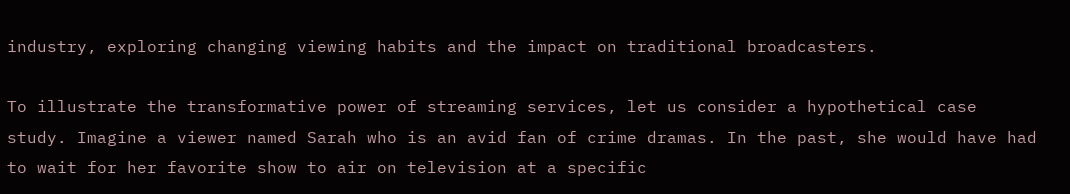industry, exploring changing viewing habits and the impact on traditional broadcasters.

To illustrate the transformative power of streaming services, let us consider a hypothetical case study. Imagine a viewer named Sarah who is an avid fan of crime dramas. In the past, she would have had to wait for her favorite show to air on television at a specific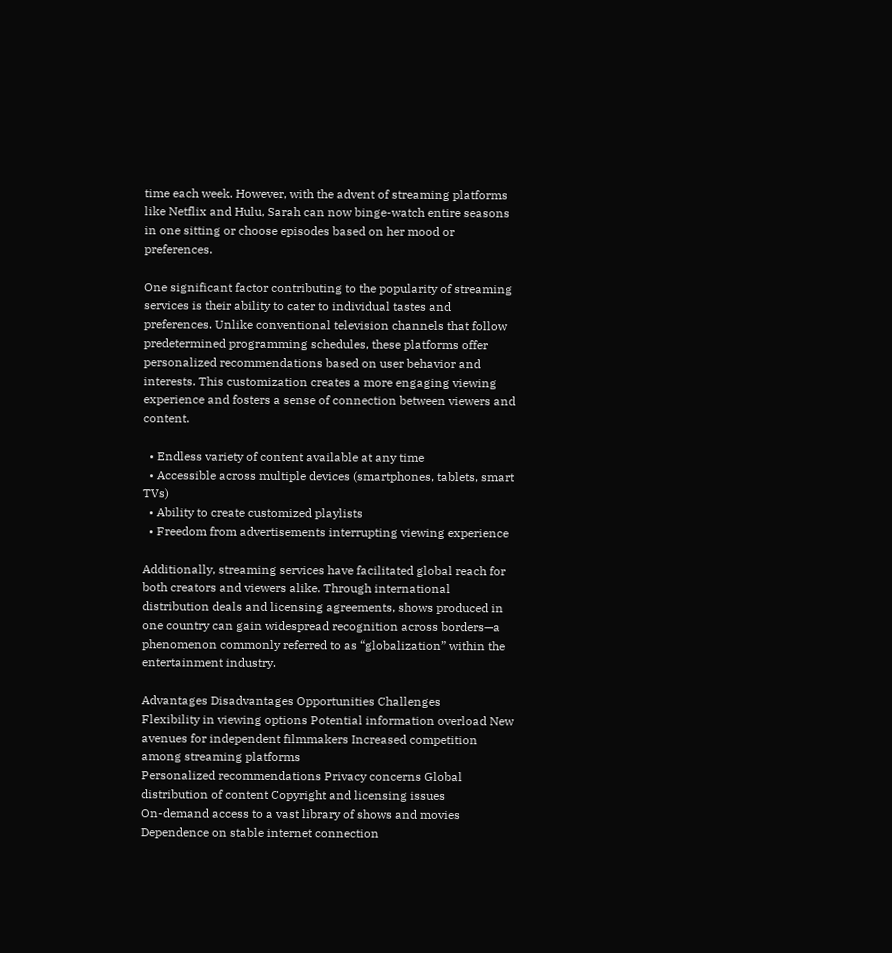time each week. However, with the advent of streaming platforms like Netflix and Hulu, Sarah can now binge-watch entire seasons in one sitting or choose episodes based on her mood or preferences.

One significant factor contributing to the popularity of streaming services is their ability to cater to individual tastes and preferences. Unlike conventional television channels that follow predetermined programming schedules, these platforms offer personalized recommendations based on user behavior and interests. This customization creates a more engaging viewing experience and fosters a sense of connection between viewers and content.

  • Endless variety of content available at any time
  • Accessible across multiple devices (smartphones, tablets, smart TVs)
  • Ability to create customized playlists
  • Freedom from advertisements interrupting viewing experience

Additionally, streaming services have facilitated global reach for both creators and viewers alike. Through international distribution deals and licensing agreements, shows produced in one country can gain widespread recognition across borders—a phenomenon commonly referred to as “globalization” within the entertainment industry.

Advantages Disadvantages Opportunities Challenges
Flexibility in viewing options Potential information overload New avenues for independent filmmakers Increased competition among streaming platforms
Personalized recommendations Privacy concerns Global distribution of content Copyright and licensing issues
On-demand access to a vast library of shows and movies Dependence on stable internet connection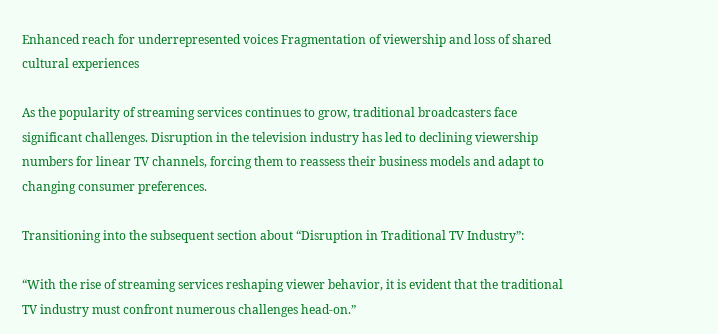Enhanced reach for underrepresented voices Fragmentation of viewership and loss of shared cultural experiences

As the popularity of streaming services continues to grow, traditional broadcasters face significant challenges. Disruption in the television industry has led to declining viewership numbers for linear TV channels, forcing them to reassess their business models and adapt to changing consumer preferences.

Transitioning into the subsequent section about “Disruption in Traditional TV Industry”:

“With the rise of streaming services reshaping viewer behavior, it is evident that the traditional TV industry must confront numerous challenges head-on.”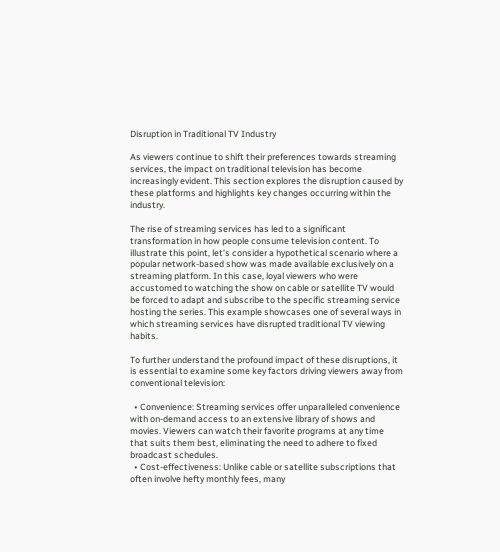Disruption in Traditional TV Industry

As viewers continue to shift their preferences towards streaming services, the impact on traditional television has become increasingly evident. This section explores the disruption caused by these platforms and highlights key changes occurring within the industry.

The rise of streaming services has led to a significant transformation in how people consume television content. To illustrate this point, let’s consider a hypothetical scenario where a popular network-based show was made available exclusively on a streaming platform. In this case, loyal viewers who were accustomed to watching the show on cable or satellite TV would be forced to adapt and subscribe to the specific streaming service hosting the series. This example showcases one of several ways in which streaming services have disrupted traditional TV viewing habits.

To further understand the profound impact of these disruptions, it is essential to examine some key factors driving viewers away from conventional television:

  • Convenience: Streaming services offer unparalleled convenience with on-demand access to an extensive library of shows and movies. Viewers can watch their favorite programs at any time that suits them best, eliminating the need to adhere to fixed broadcast schedules.
  • Cost-effectiveness: Unlike cable or satellite subscriptions that often involve hefty monthly fees, many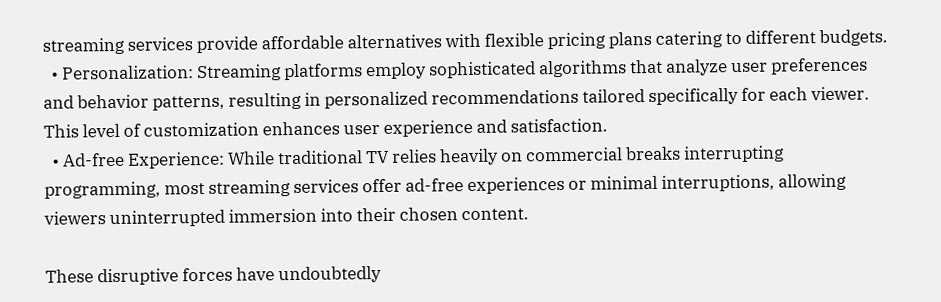streaming services provide affordable alternatives with flexible pricing plans catering to different budgets.
  • Personalization: Streaming platforms employ sophisticated algorithms that analyze user preferences and behavior patterns, resulting in personalized recommendations tailored specifically for each viewer. This level of customization enhances user experience and satisfaction.
  • Ad-free Experience: While traditional TV relies heavily on commercial breaks interrupting programming, most streaming services offer ad-free experiences or minimal interruptions, allowing viewers uninterrupted immersion into their chosen content.

These disruptive forces have undoubtedly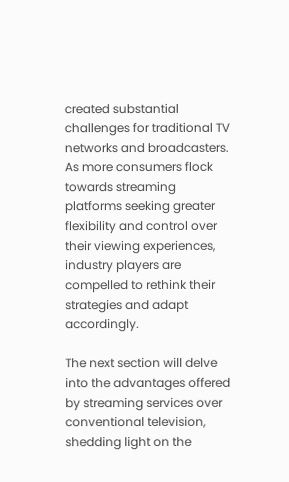created substantial challenges for traditional TV networks and broadcasters. As more consumers flock towards streaming platforms seeking greater flexibility and control over their viewing experiences, industry players are compelled to rethink their strategies and adapt accordingly.

The next section will delve into the advantages offered by streaming services over conventional television, shedding light on the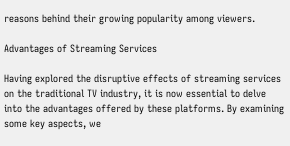reasons behind their growing popularity among viewers.

Advantages of Streaming Services

Having explored the disruptive effects of streaming services on the traditional TV industry, it is now essential to delve into the advantages offered by these platforms. By examining some key aspects, we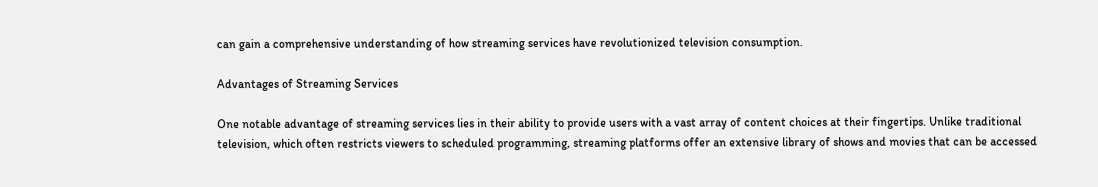can gain a comprehensive understanding of how streaming services have revolutionized television consumption.

Advantages of Streaming Services

One notable advantage of streaming services lies in their ability to provide users with a vast array of content choices at their fingertips. Unlike traditional television, which often restricts viewers to scheduled programming, streaming platforms offer an extensive library of shows and movies that can be accessed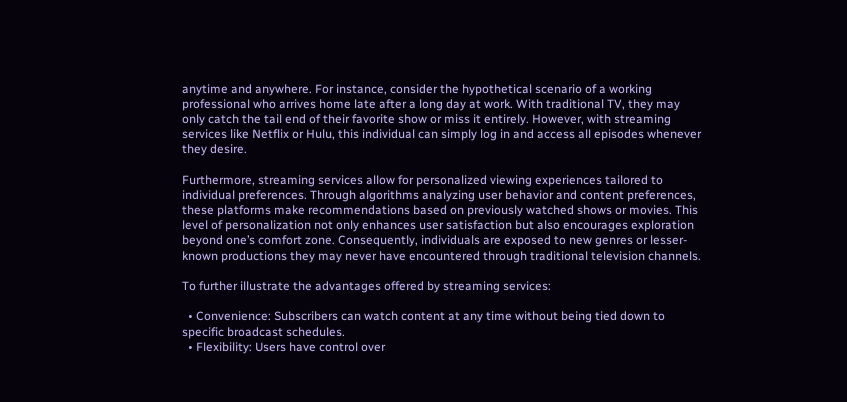anytime and anywhere. For instance, consider the hypothetical scenario of a working professional who arrives home late after a long day at work. With traditional TV, they may only catch the tail end of their favorite show or miss it entirely. However, with streaming services like Netflix or Hulu, this individual can simply log in and access all episodes whenever they desire.

Furthermore, streaming services allow for personalized viewing experiences tailored to individual preferences. Through algorithms analyzing user behavior and content preferences, these platforms make recommendations based on previously watched shows or movies. This level of personalization not only enhances user satisfaction but also encourages exploration beyond one’s comfort zone. Consequently, individuals are exposed to new genres or lesser-known productions they may never have encountered through traditional television channels.

To further illustrate the advantages offered by streaming services:

  • Convenience: Subscribers can watch content at any time without being tied down to specific broadcast schedules.
  • Flexibility: Users have control over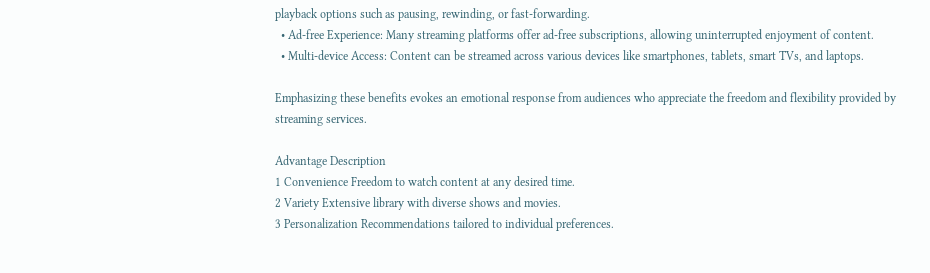playback options such as pausing, rewinding, or fast-forwarding.
  • Ad-free Experience: Many streaming platforms offer ad-free subscriptions, allowing uninterrupted enjoyment of content.
  • Multi-device Access: Content can be streamed across various devices like smartphones, tablets, smart TVs, and laptops.

Emphasizing these benefits evokes an emotional response from audiences who appreciate the freedom and flexibility provided by streaming services.

Advantage Description
1 Convenience Freedom to watch content at any desired time.
2 Variety Extensive library with diverse shows and movies.
3 Personalization Recommendations tailored to individual preferences.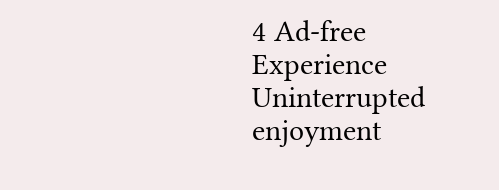4 Ad-free Experience Uninterrupted enjoyment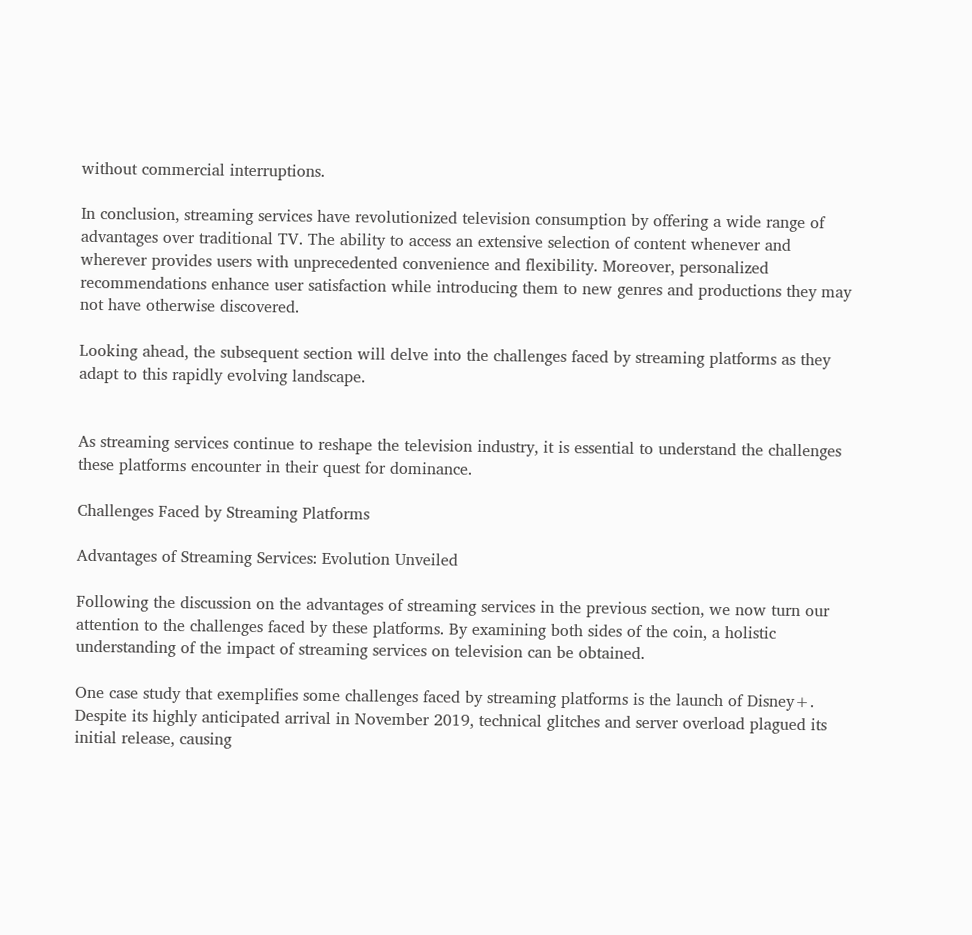without commercial interruptions.

In conclusion, streaming services have revolutionized television consumption by offering a wide range of advantages over traditional TV. The ability to access an extensive selection of content whenever and wherever provides users with unprecedented convenience and flexibility. Moreover, personalized recommendations enhance user satisfaction while introducing them to new genres and productions they may not have otherwise discovered.

Looking ahead, the subsequent section will delve into the challenges faced by streaming platforms as they adapt to this rapidly evolving landscape.


As streaming services continue to reshape the television industry, it is essential to understand the challenges these platforms encounter in their quest for dominance.

Challenges Faced by Streaming Platforms

Advantages of Streaming Services: Evolution Unveiled

Following the discussion on the advantages of streaming services in the previous section, we now turn our attention to the challenges faced by these platforms. By examining both sides of the coin, a holistic understanding of the impact of streaming services on television can be obtained.

One case study that exemplifies some challenges faced by streaming platforms is the launch of Disney+. Despite its highly anticipated arrival in November 2019, technical glitches and server overload plagued its initial release, causing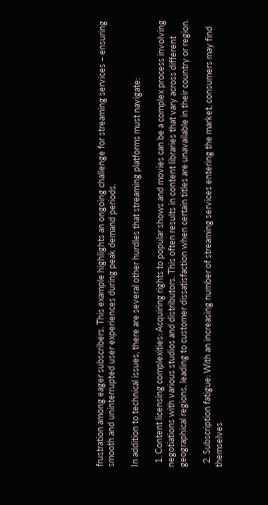frustration among eager subscribers. This example highlights an ongoing challenge for streaming services – ensuring smooth and uninterrupted user experiences during peak demand periods.

In addition to technical issues, there are several other hurdles that streaming platforms must navigate:

  1. Content licensing complexities: Acquiring rights to popular shows and movies can be a complex process involving negotiations with various studios and distributors. This often results in content libraries that vary across different geographical regions, leading to customer dissatisfaction when certain titles are unavailable in their country or region.

  2. Subscription fatigue: With an increasing number of streaming services entering the market, consumers may find themselves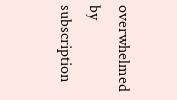overwhelmed by subscription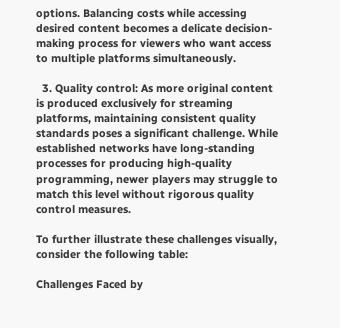options. Balancing costs while accessing desired content becomes a delicate decision-making process for viewers who want access to multiple platforms simultaneously.

  3. Quality control: As more original content is produced exclusively for streaming platforms, maintaining consistent quality standards poses a significant challenge. While established networks have long-standing processes for producing high-quality programming, newer players may struggle to match this level without rigorous quality control measures.

To further illustrate these challenges visually, consider the following table:

Challenges Faced by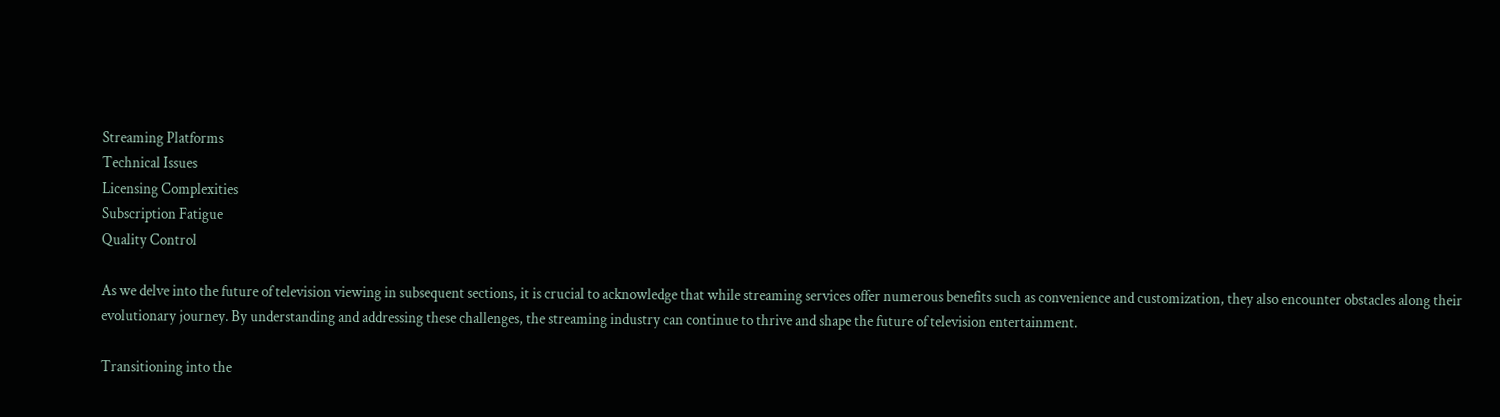Streaming Platforms
Technical Issues
Licensing Complexities
Subscription Fatigue
Quality Control

As we delve into the future of television viewing in subsequent sections, it is crucial to acknowledge that while streaming services offer numerous benefits such as convenience and customization, they also encounter obstacles along their evolutionary journey. By understanding and addressing these challenges, the streaming industry can continue to thrive and shape the future of television entertainment.

Transitioning into the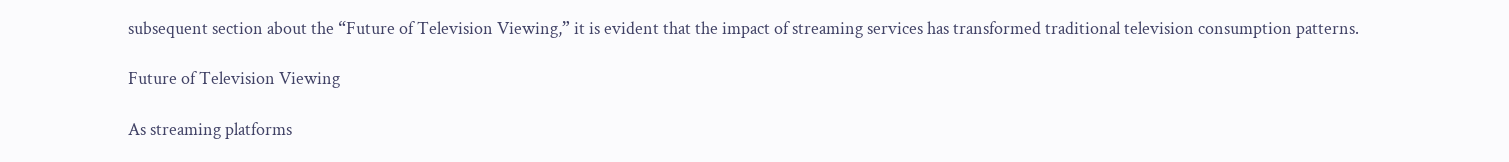subsequent section about the “Future of Television Viewing,” it is evident that the impact of streaming services has transformed traditional television consumption patterns.

Future of Television Viewing

As streaming platforms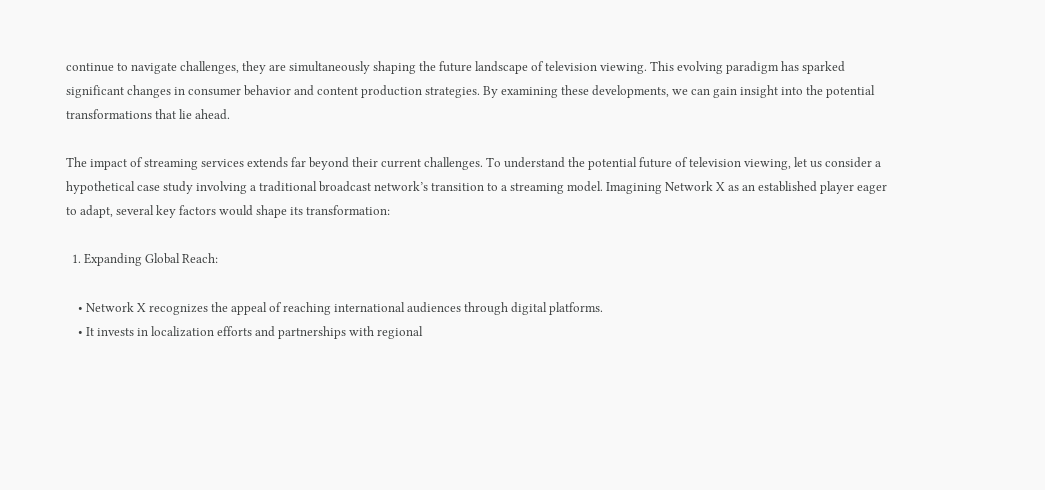continue to navigate challenges, they are simultaneously shaping the future landscape of television viewing. This evolving paradigm has sparked significant changes in consumer behavior and content production strategies. By examining these developments, we can gain insight into the potential transformations that lie ahead.

The impact of streaming services extends far beyond their current challenges. To understand the potential future of television viewing, let us consider a hypothetical case study involving a traditional broadcast network’s transition to a streaming model. Imagining Network X as an established player eager to adapt, several key factors would shape its transformation:

  1. Expanding Global Reach:

    • Network X recognizes the appeal of reaching international audiences through digital platforms.
    • It invests in localization efforts and partnerships with regional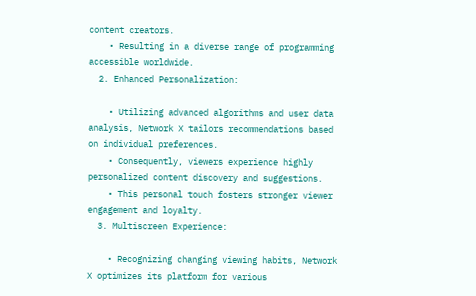content creators.
    • Resulting in a diverse range of programming accessible worldwide.
  2. Enhanced Personalization:

    • Utilizing advanced algorithms and user data analysis, Network X tailors recommendations based on individual preferences.
    • Consequently, viewers experience highly personalized content discovery and suggestions.
    • This personal touch fosters stronger viewer engagement and loyalty.
  3. Multiscreen Experience:

    • Recognizing changing viewing habits, Network X optimizes its platform for various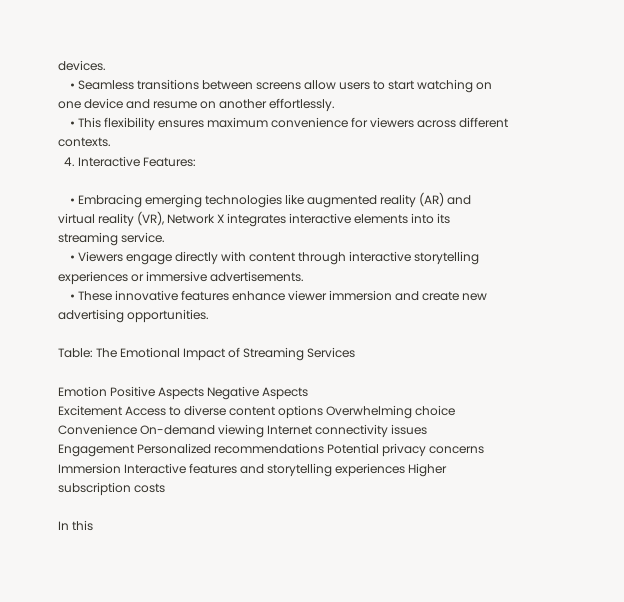devices.
    • Seamless transitions between screens allow users to start watching on one device and resume on another effortlessly.
    • This flexibility ensures maximum convenience for viewers across different contexts.
  4. Interactive Features:

    • Embracing emerging technologies like augmented reality (AR) and virtual reality (VR), Network X integrates interactive elements into its streaming service.
    • Viewers engage directly with content through interactive storytelling experiences or immersive advertisements.
    • These innovative features enhance viewer immersion and create new advertising opportunities.

Table: The Emotional Impact of Streaming Services

Emotion Positive Aspects Negative Aspects
Excitement Access to diverse content options Overwhelming choice
Convenience On-demand viewing Internet connectivity issues
Engagement Personalized recommendations Potential privacy concerns
Immersion Interactive features and storytelling experiences Higher subscription costs

In this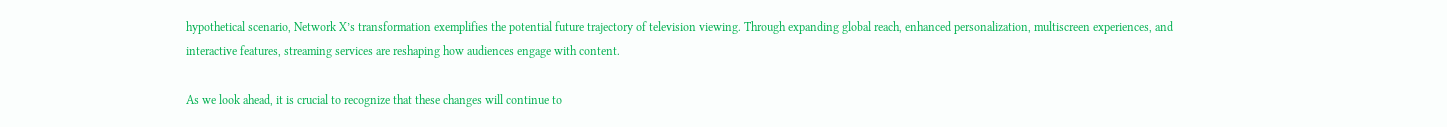hypothetical scenario, Network X’s transformation exemplifies the potential future trajectory of television viewing. Through expanding global reach, enhanced personalization, multiscreen experiences, and interactive features, streaming services are reshaping how audiences engage with content.

As we look ahead, it is crucial to recognize that these changes will continue to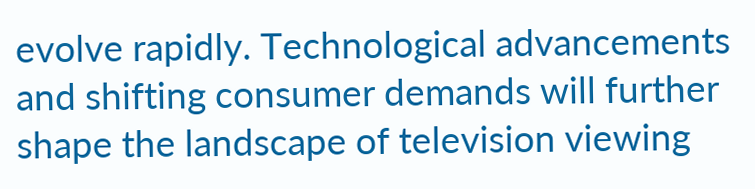evolve rapidly. Technological advancements and shifting consumer demands will further shape the landscape of television viewing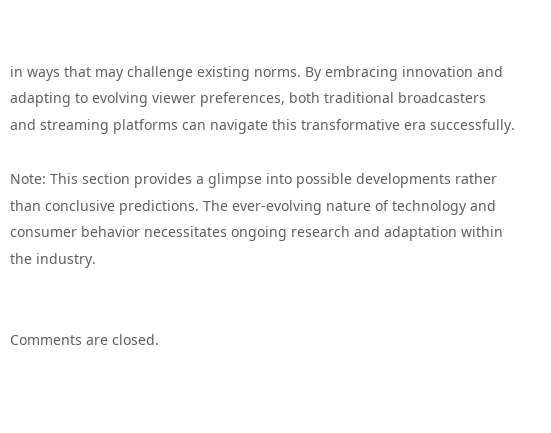in ways that may challenge existing norms. By embracing innovation and adapting to evolving viewer preferences, both traditional broadcasters and streaming platforms can navigate this transformative era successfully.

Note: This section provides a glimpse into possible developments rather than conclusive predictions. The ever-evolving nature of technology and consumer behavior necessitates ongoing research and adaptation within the industry.


Comments are closed.